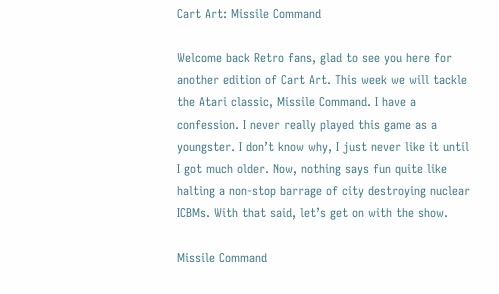Cart Art: Missile Command

Welcome back Retro fans, glad to see you here for another edition of Cart Art. This week we will tackle the Atari classic, Missile Command. I have a confession. I never really played this game as a youngster. I don’t know why, I just never like it until I got much older. Now, nothing says fun quite like halting a non-stop barrage of city destroying nuclear ICBMs. With that said, let’s get on with the show.

Missile Command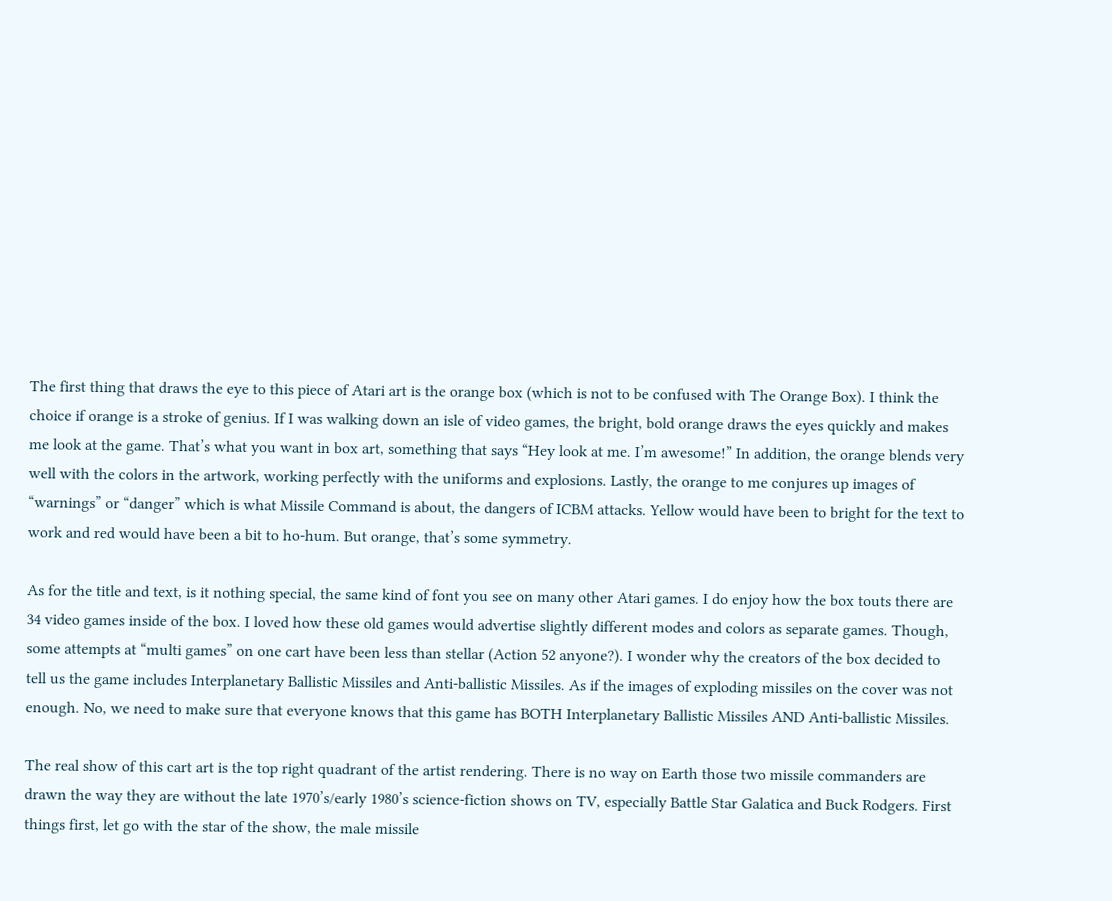The first thing that draws the eye to this piece of Atari art is the orange box (which is not to be confused with The Orange Box). I think the choice if orange is a stroke of genius. If I was walking down an isle of video games, the bright, bold orange draws the eyes quickly and makes me look at the game. That’s what you want in box art, something that says “Hey look at me. I’m awesome!” In addition, the orange blends very well with the colors in the artwork, working perfectly with the uniforms and explosions. Lastly, the orange to me conjures up images of “warnings” or “danger” which is what Missile Command is about, the dangers of ICBM attacks. Yellow would have been to bright for the text to work and red would have been a bit to ho-hum. But orange, that’s some symmetry.

As for the title and text, is it nothing special, the same kind of font you see on many other Atari games. I do enjoy how the box touts there are 34 video games inside of the box. I loved how these old games would advertise slightly different modes and colors as separate games. Though, some attempts at “multi games” on one cart have been less than stellar (Action 52 anyone?). I wonder why the creators of the box decided to tell us the game includes Interplanetary Ballistic Missiles and Anti-ballistic Missiles. As if the images of exploding missiles on the cover was not enough. No, we need to make sure that everyone knows that this game has BOTH Interplanetary Ballistic Missiles AND Anti-ballistic Missiles.

The real show of this cart art is the top right quadrant of the artist rendering. There is no way on Earth those two missile commanders are drawn the way they are without the late 1970’s/early 1980’s science-fiction shows on TV, especially Battle Star Galatica and Buck Rodgers. First things first, let go with the star of the show, the male missile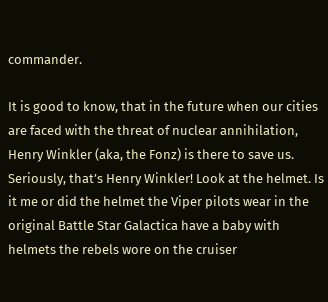commander.

It is good to know, that in the future when our cities are faced with the threat of nuclear annihilation, Henry Winkler (aka, the Fonz) is there to save us. Seriously, that’s Henry Winkler! Look at the helmet. Is it me or did the helmet the Viper pilots wear in the original Battle Star Galactica have a baby with helmets the rebels wore on the cruiser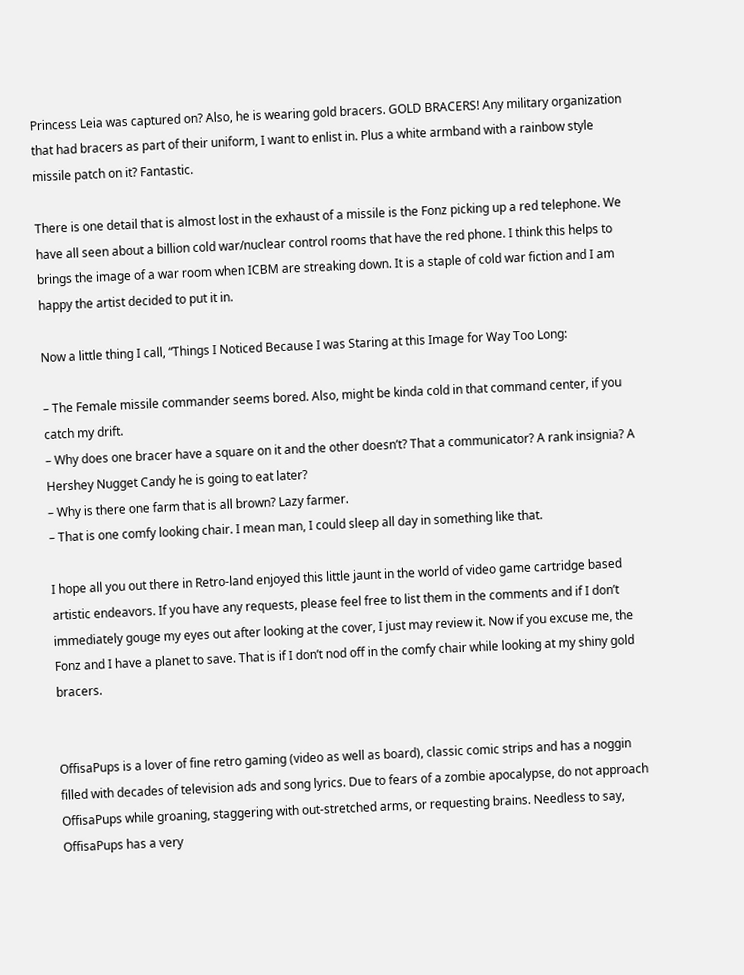Princess Leia was captured on? Also, he is wearing gold bracers. GOLD BRACERS! Any military organization that had bracers as part of their uniform, I want to enlist in. Plus a white armband with a rainbow style missile patch on it? Fantastic.

There is one detail that is almost lost in the exhaust of a missile is the Fonz picking up a red telephone. We have all seen about a billion cold war/nuclear control rooms that have the red phone. I think this helps to brings the image of a war room when ICBM are streaking down. It is a staple of cold war fiction and I am happy the artist decided to put it in.

Now a little thing I call, “Things I Noticed Because I was Staring at this Image for Way Too Long:

– The Female missile commander seems bored. Also, might be kinda cold in that command center, if you catch my drift.
– Why does one bracer have a square on it and the other doesn’t? That a communicator? A rank insignia? A Hershey Nugget Candy he is going to eat later?
– Why is there one farm that is all brown? Lazy farmer.
– That is one comfy looking chair. I mean man, I could sleep all day in something like that.

I hope all you out there in Retro-land enjoyed this little jaunt in the world of video game cartridge based artistic endeavors. If you have any requests, please feel free to list them in the comments and if I don’t immediately gouge my eyes out after looking at the cover, I just may review it. Now if you excuse me, the Fonz and I have a planet to save. That is if I don’t nod off in the comfy chair while looking at my shiny gold bracers.


OffisaPups is a lover of fine retro gaming (video as well as board), classic comic strips and has a noggin filled with decades of television ads and song lyrics. Due to fears of a zombie apocalypse, do not approach OffisaPups while groaning, staggering with out-stretched arms, or requesting brains. Needless to say, OffisaPups has a very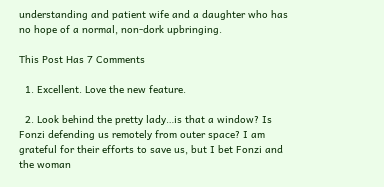understanding and patient wife and a daughter who has no hope of a normal, non-dork upbringing.

This Post Has 7 Comments

  1. Excellent. Love the new feature.

  2. Look behind the pretty lady…is that a window? Is Fonzi defending us remotely from outer space? I am grateful for their efforts to save us, but I bet Fonzi and the woman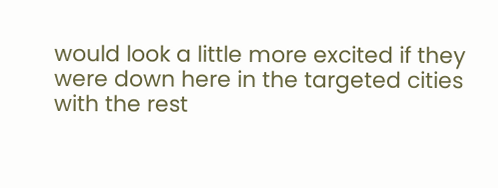would look a little more excited if they were down here in the targeted cities with the rest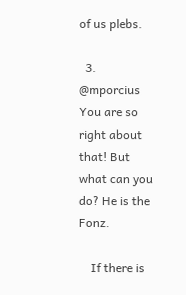of us plebs.

  3. @mporcius You are so right about that! But what can you do? He is the Fonz.

    If there is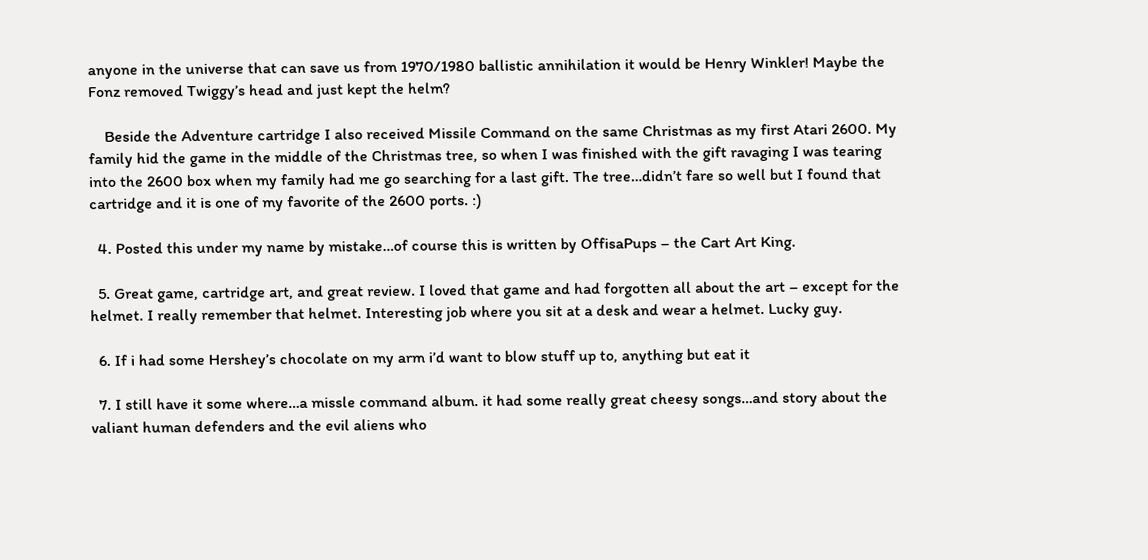anyone in the universe that can save us from 1970/1980 ballistic annihilation it would be Henry Winkler! Maybe the Fonz removed Twiggy’s head and just kept the helm?

    Beside the Adventure cartridge I also received Missile Command on the same Christmas as my first Atari 2600. My family hid the game in the middle of the Christmas tree, so when I was finished with the gift ravaging I was tearing into the 2600 box when my family had me go searching for a last gift. The tree…didn’t fare so well but I found that cartridge and it is one of my favorite of the 2600 ports. :)

  4. Posted this under my name by mistake…of course this is written by OffisaPups – the Cart Art King.

  5. Great game, cartridge art, and great review. I loved that game and had forgotten all about the art – except for the helmet. I really remember that helmet. Interesting job where you sit at a desk and wear a helmet. Lucky guy.

  6. If i had some Hershey’s chocolate on my arm i’d want to blow stuff up to, anything but eat it

  7. I still have it some where…a missle command album. it had some really great cheesy songs…and story about the valiant human defenders and the evil aliens who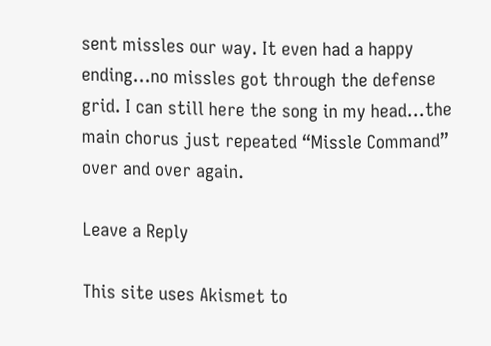sent missles our way. It even had a happy ending…no missles got through the defense grid. I can still here the song in my head…the main chorus just repeated “Missle Command” over and over again.

Leave a Reply

This site uses Akismet to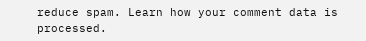reduce spam. Learn how your comment data is processed.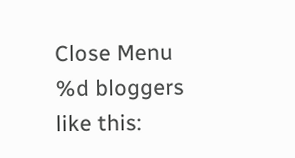Close Menu
%d bloggers like this: